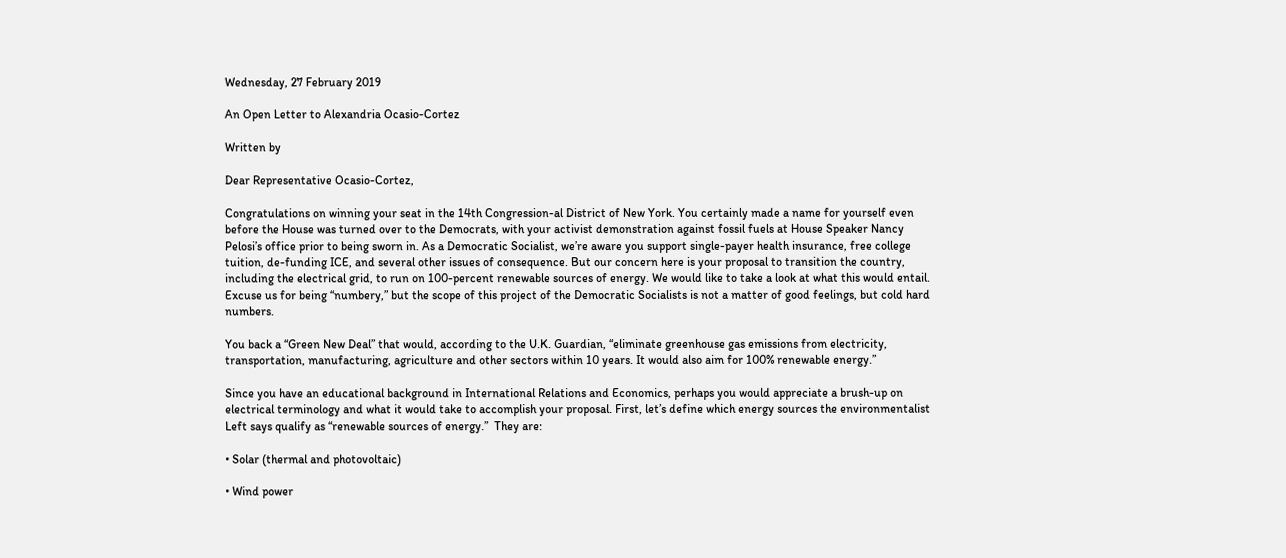Wednesday, 27 February 2019

An Open Letter to Alexandria Ocasio-Cortez

Written by

Dear Representative Ocasio-Cortez,

Congratulations on winning your seat in the 14th Congression-al District of New York. You certainly made a name for yourself even before the House was turned over to the Democrats, with your activist demonstration against fossil fuels at House Speaker Nancy Pelosi’s office prior to being sworn in. As a Democratic Socialist, we’re aware you support single-payer health insurance, free college tuition, de-funding ICE, and several other issues of consequence. But our concern here is your proposal to transition the country, including the electrical grid, to run on 100-percent renewable sources of energy. We would like to take a look at what this would entail. Excuse us for being “numbery,” but the scope of this project of the Democratic Socialists is not a matter of good feelings, but cold hard numbers.

You back a “Green New Deal” that would, according to the U.K. Guardian, “eliminate greenhouse gas emissions from electricity, transportation, manufacturing, agriculture and other sectors within 10 years. It would also aim for 100% renewable energy.”

Since you have an educational background in International Relations and Economics, perhaps you would appreciate a brush-up on electrical terminology and what it would take to accomplish your proposal. First, let’s define which energy sources the environmentalist Left says qualify as “renewable sources of energy.”  They are:

• Solar (thermal and photovoltaic)

• Wind power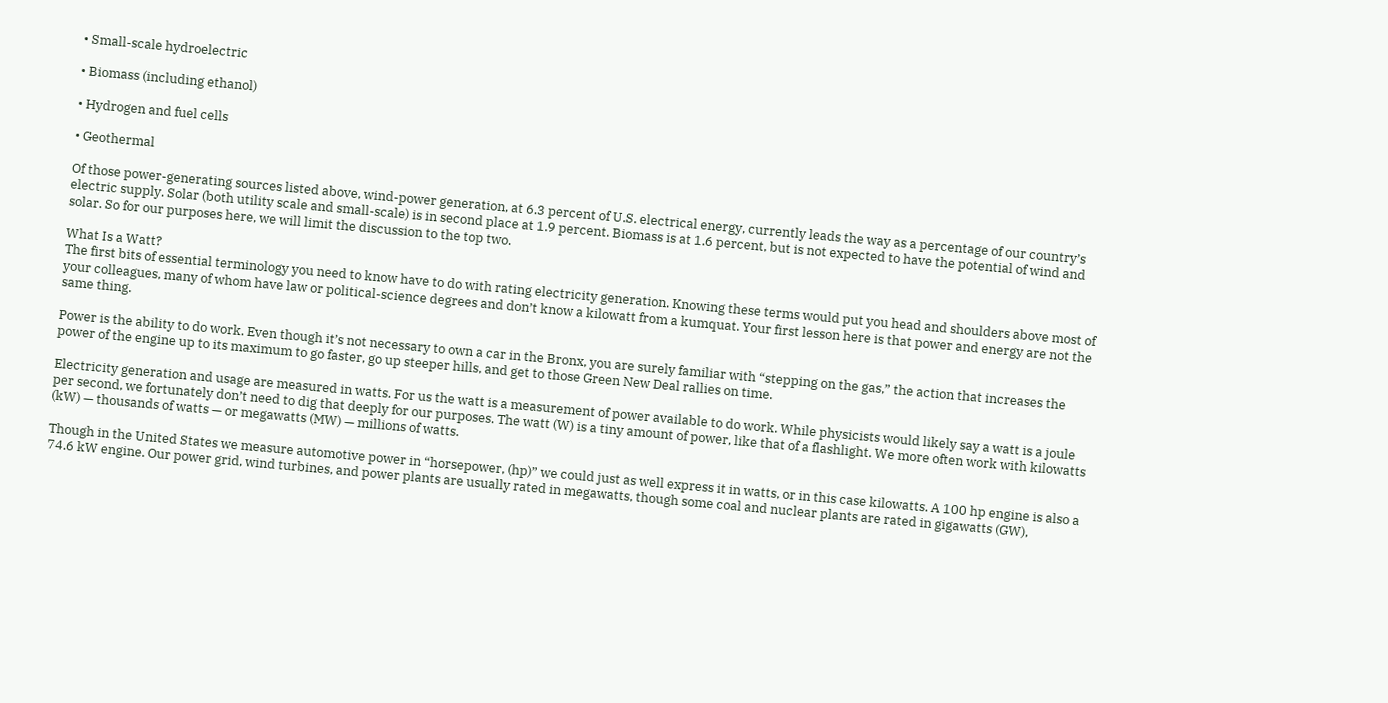• Small-scale hydroelectric

• Biomass (including ethanol)

• Hydrogen and fuel cells

• Geothermal

Of those power-generating sources listed above, wind-power generation, at 6.3 percent of U.S. electrical energy, currently leads the way as a percentage of our country’s electric supply. Solar (both utility scale and small-scale) is in second place at 1.9 percent. Biomass is at 1.6 percent, but is not expected to have the potential of wind and solar. So for our purposes here, we will limit the discussion to the top two.

What Is a Watt?
The first bits of essential terminology you need to know have to do with rating electricity generation. Knowing these terms would put you head and shoulders above most of your colleagues, many of whom have law or political-science degrees and don’t know a kilowatt from a kumquat. Your first lesson here is that power and energy are not the same thing.

Power is the ability to do work. Even though it’s not necessary to own a car in the Bronx, you are surely familiar with “stepping on the gas,” the action that increases the power of the engine up to its maximum to go faster, go up steeper hills, and get to those Green New Deal rallies on time.

Electricity generation and usage are measured in watts. For us the watt is a measurement of power available to do work. While physicists would likely say a watt is a joule per second, we fortunately don’t need to dig that deeply for our purposes. The watt (W) is a tiny amount of power, like that of a flashlight. We more often work with kilowatts (kW) — thousands of watts — or megawatts (MW) — millions of watts.

Though in the United States we measure automotive power in “horsepower, (hp)” we could just as well express it in watts, or in this case kilowatts. A 100 hp engine is also a 74.6 kW engine. Our power grid, wind turbines, and power plants are usually rated in megawatts, though some coal and nuclear plants are rated in gigawatts (GW),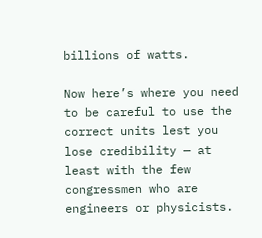billions of watts.

Now here’s where you need to be careful to use the correct units lest you lose credibility — at least with the few congressmen who are engineers or physicists.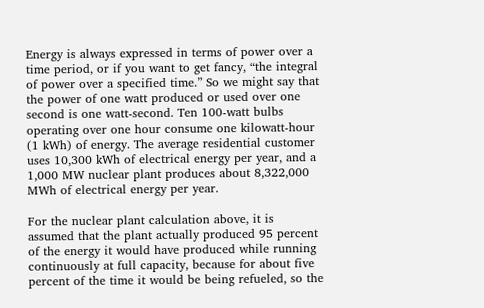Energy is always expressed in terms of power over a time period, or if you want to get fancy, “the integral of power over a specified time.” So we might say that the power of one watt produced or used over one second is one watt-second. Ten 100-watt bulbs operating over one hour consume one kilowatt-hour (1 kWh) of energy. The average residential customer uses 10,300 kWh of electrical energy per year, and a 1,000 MW nuclear plant produces about 8,322,000 MWh of electrical energy per year.

For the nuclear plant calculation above, it is assumed that the plant actually produced 95 percent of the energy it would have produced while running continuously at full capacity, because for about five percent of the time it would be being refueled, so the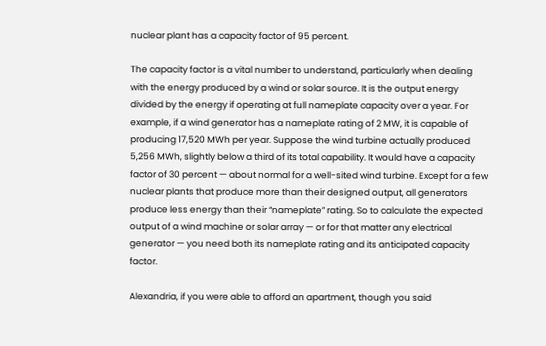nuclear plant has a capacity factor of 95 percent.

The capacity factor is a vital number to understand, particularly when dealing with the energy produced by a wind or solar source. It is the output energy divided by the energy if operating at full nameplate capacity over a year. For example, if a wind generator has a nameplate rating of 2 MW, it is capable of producing 17,520 MWh per year. Suppose the wind turbine actually produced 5,256 MWh, slightly below a third of its total capability. It would have a capacity factor of 30 percent — about normal for a well-sited wind turbine. Except for a few nuclear plants that produce more than their designed output, all generators produce less energy than their “nameplate” rating. So to calculate the expected output of a wind machine or solar array — or for that matter any electrical generator — you need both its nameplate rating and its anticipated capacity factor.

Alexandria, if you were able to afford an apartment, though you said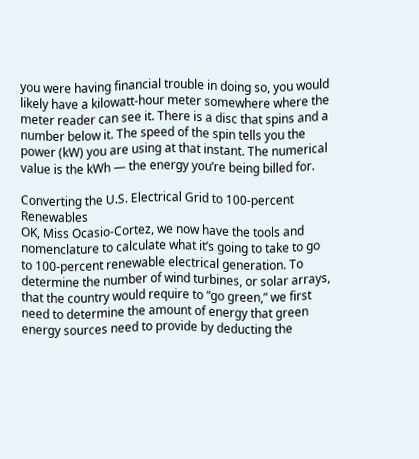you were having financial trouble in doing so, you would likely have a kilowatt-hour meter somewhere where the meter reader can see it. There is a disc that spins and a number below it. The speed of the spin tells you the power (kW) you are using at that instant. The numerical value is the kWh — the energy you’re being billed for.

Converting the U.S. Electrical Grid to 100-percent Renewables
OK, Miss Ocasio-Cortez, we now have the tools and nomenclature to calculate what it’s going to take to go to 100-percent renewable electrical generation. To determine the number of wind turbines, or solar arrays, that the country would require to “go green,” we first need to determine the amount of energy that green energy sources need to provide by deducting the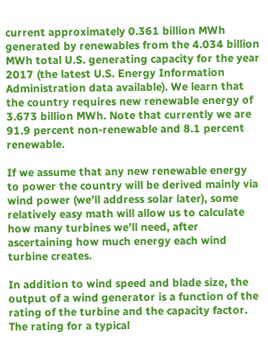current approximately 0.361 billion MWh generated by renewables from the 4.034 billion MWh total U.S. generating capacity for the year 2017 (the latest U.S. Energy Information Administration data available). We learn that the country requires new renewable energy of 3.673 billion MWh. Note that currently we are 91.9 percent non-renewable and 8.1 percent renewable.

If we assume that any new renewable energy to power the country will be derived mainly via wind power (we’ll address solar later), some relatively easy math will allow us to calculate how many turbines we’ll need, after ascertaining how much energy each wind turbine creates.

In addition to wind speed and blade size, the output of a wind generator is a function of the rating of the turbine and the capacity factor. The rating for a typical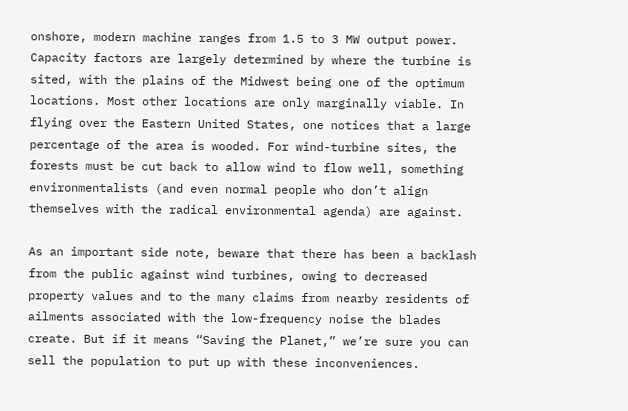onshore, modern machine ranges from 1.5 to 3 MW output power. Capacity factors are largely determined by where the turbine is sited, with the plains of the Midwest being one of the optimum locations. Most other locations are only marginally viable. In flying over the Eastern United States, one notices that a large percentage of the area is wooded. For wind-turbine sites, the forests must be cut back to allow wind to flow well, something environmentalists (and even normal people who don’t align themselves with the radical environmental agenda) are against.

As an important side note, beware that there has been a backlash from the public against wind turbines, owing to decreased property values and to the many claims from nearby residents of ailments associated with the low-frequency noise the blades create. But if it means “Saving the Planet,” we’re sure you can sell the population to put up with these inconveniences.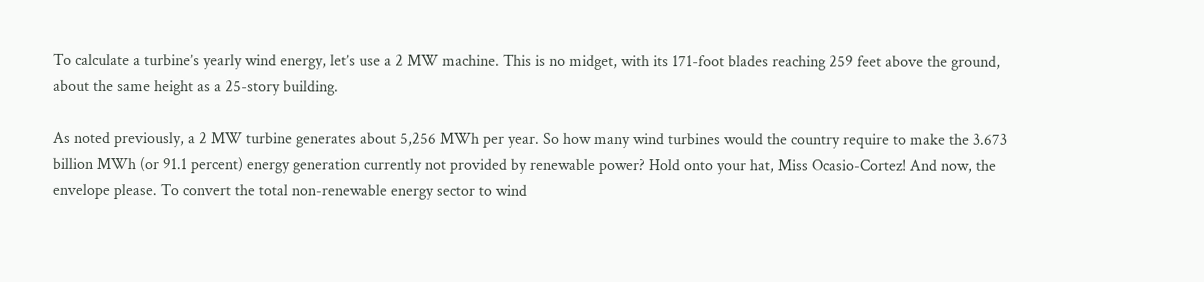To calculate a turbine’s yearly wind energy, let’s use a 2 MW machine. This is no midget, with its 171-foot blades reaching 259 feet above the ground, about the same height as a 25-story building.

As noted previously, a 2 MW turbine generates about 5,256 MWh per year. So how many wind turbines would the country require to make the 3.673 billion MWh (or 91.1 percent) energy generation currently not provided by renewable power? Hold onto your hat, Miss Ocasio-Cortez! And now, the envelope please. To convert the total non-renewable energy sector to wind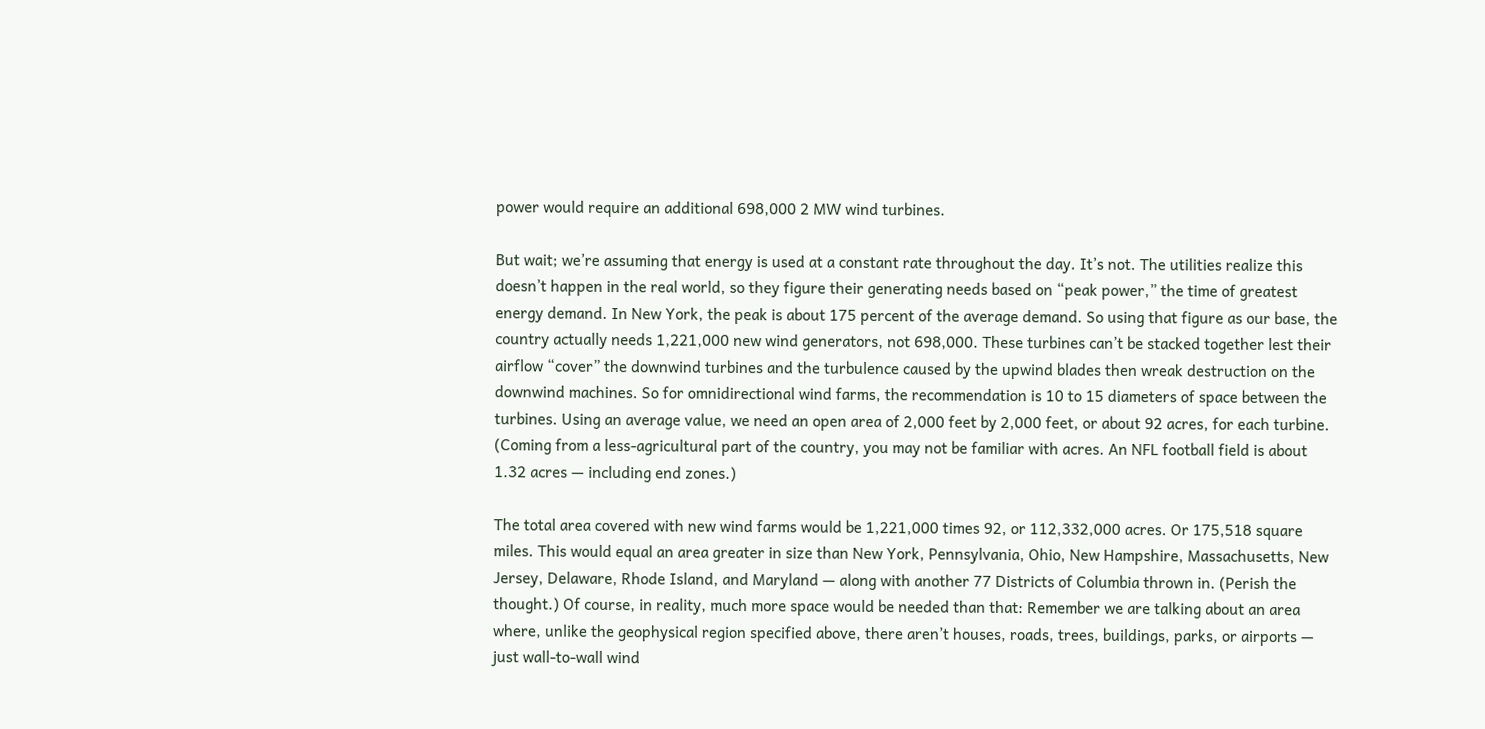power would require an additional 698,000 2 MW wind turbines.

But wait; we’re assuming that energy is used at a constant rate throughout the day. It’s not. The utilities realize this doesn’t happen in the real world, so they figure their generating needs based on “peak power,” the time of greatest energy demand. In New York, the peak is about 175 percent of the average demand. So using that figure as our base, the country actually needs 1,221,000 new wind generators, not 698,000. These turbines can’t be stacked together lest their airflow “cover” the downwind turbines and the turbulence caused by the upwind blades then wreak destruction on the downwind machines. So for omnidirectional wind farms, the recommendation is 10 to 15 diameters of space between the turbines. Using an average value, we need an open area of 2,000 feet by 2,000 feet, or about 92 acres, for each turbine. (Coming from a less-agricultural part of the country, you may not be familiar with acres. An NFL football field is about 1.32 acres — including end zones.)

The total area covered with new wind farms would be 1,221,000 times 92, or 112,332,000 acres. Or 175,518 square miles. This would equal an area greater in size than New York, Pennsylvania, Ohio, New Hampshire, Massachusetts, New Jersey, Delaware, Rhode Island, and Maryland — along with another 77 Districts of Columbia thrown in. (Perish the thought.) Of course, in reality, much more space would be needed than that: Remember we are talking about an area where, unlike the geophysical region specified above, there aren’t houses, roads, trees, buildings, parks, or airports — just wall-to-wall wind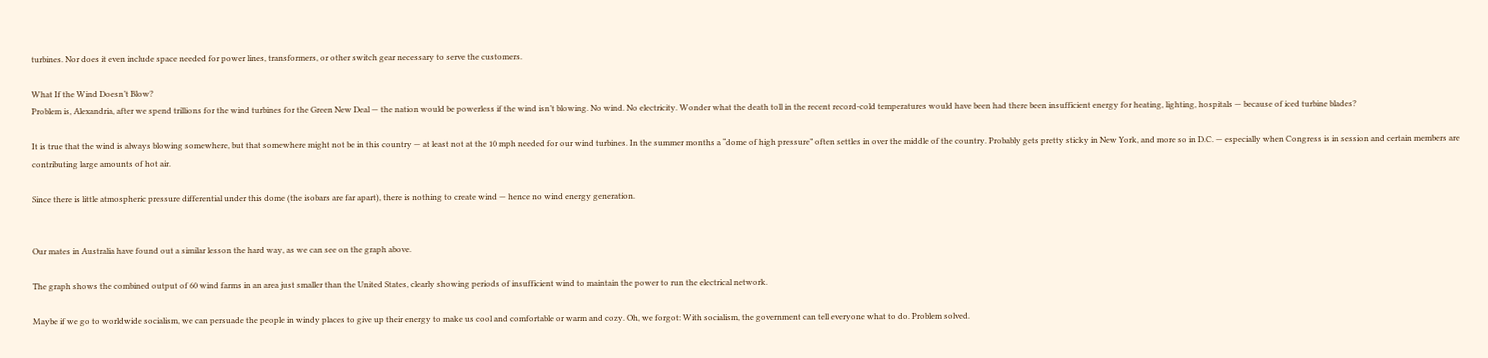turbines. Nor does it even include space needed for power lines, transformers, or other switch gear necessary to serve the customers.

What If the Wind Doesn’t Blow?
Problem is, Alexandria, after we spend trillions for the wind turbines for the Green New Deal — the nation would be powerless if the wind isn’t blowing. No wind. No electricity. Wonder what the death toll in the recent record-cold temperatures would have been had there been insufficient energy for heating, lighting, hospitals — because of iced turbine blades?

It is true that the wind is always blowing somewhere, but that somewhere might not be in this country — at least not at the 10 mph needed for our wind turbines. In the summer months a “dome of high pressure” often settles in over the middle of the country. Probably gets pretty sticky in New York, and more so in D.C. — especially when Congress is in session and certain members are contributing large amounts of hot air.

Since there is little atmospheric pressure differential under this dome (the isobars are far apart), there is nothing to create wind — hence no wind energy generation.


Our mates in Australia have found out a similar lesson the hard way, as we can see on the graph above.

The graph shows the combined output of 60 wind farms in an area just smaller than the United States, clearly showing periods of insufficient wind to maintain the power to run the electrical network.

Maybe if we go to worldwide socialism, we can persuade the people in windy places to give up their energy to make us cool and comfortable or warm and cozy. Oh, we forgot: With socialism, the government can tell everyone what to do. Problem solved.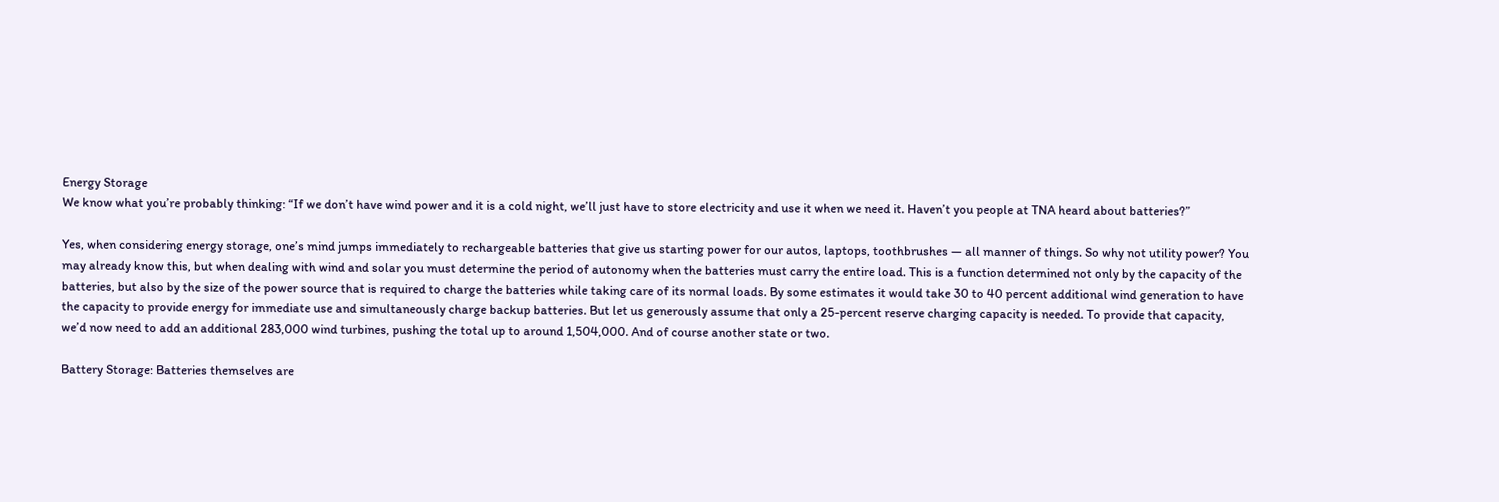Energy Storage
We know what you’re probably thinking: “If we don’t have wind power and it is a cold night, we’ll just have to store electricity and use it when we need it. Haven’t you people at TNA heard about batteries?”

Yes, when considering energy storage, one’s mind jumps immediately to rechargeable batteries that give us starting power for our autos, laptops, toothbrushes — all manner of things. So why not utility power? You may already know this, but when dealing with wind and solar you must determine the period of autonomy when the batteries must carry the entire load. This is a function determined not only by the capacity of the batteries, but also by the size of the power source that is required to charge the batteries while taking care of its normal loads. By some estimates it would take 30 to 40 percent additional wind generation to have the capacity to provide energy for immediate use and simultaneously charge backup batteries. But let us generously assume that only a 25-percent reserve charging capacity is needed. To provide that capacity, we’d now need to add an additional 283,000 wind turbines, pushing the total up to around 1,504,000. And of course another state or two.

Battery Storage: Batteries themselves are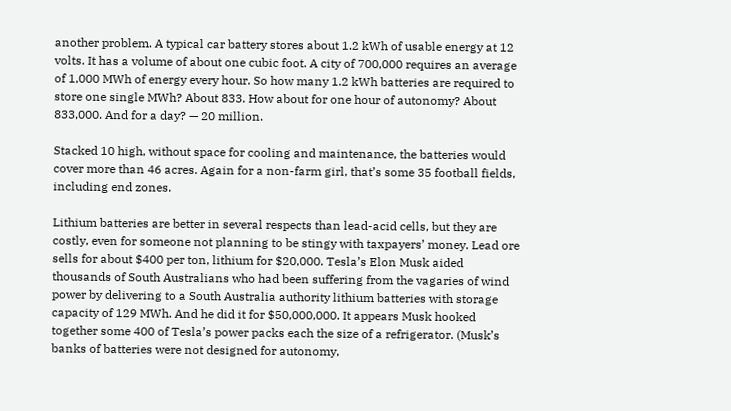another problem. A typical car battery stores about 1.2 kWh of usable energy at 12 volts. It has a volume of about one cubic foot. A city of 700,000 requires an average of 1,000 MWh of energy every hour. So how many 1.2 kWh batteries are required to store one single MWh? About 833. How about for one hour of autonomy? About 833,000. And for a day? — 20 million.

Stacked 10 high, without space for cooling and maintenance, the batteries would cover more than 46 acres. Again for a non-farm girl, that’s some 35 football fields, including end zones.

Lithium batteries are better in several respects than lead-acid cells, but they are costly, even for someone not planning to be stingy with taxpayers’ money. Lead ore sells for about $400 per ton, lithium for $20,000. Tesla’s Elon Musk aided thousands of South Australians who had been suffering from the vagaries of wind power by delivering to a South Australia authority lithium batteries with storage capacity of 129 MWh. And he did it for $50,000,000. It appears Musk hooked together some 400 of Tesla’s power packs each the size of a refrigerator. (Musk’s banks of batteries were not designed for autonomy,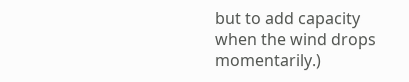but to add capacity when the wind drops momentarily.)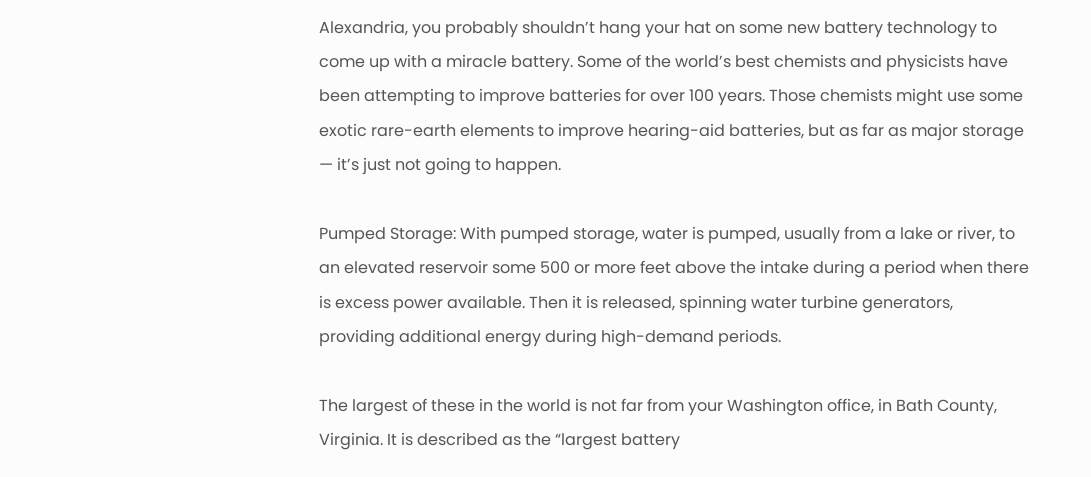Alexandria, you probably shouldn’t hang your hat on some new battery technology to come up with a miracle battery. Some of the world’s best chemists and physicists have been attempting to improve batteries for over 100 years. Those chemists might use some exotic rare-earth elements to improve hearing-aid batteries, but as far as major storage — it’s just not going to happen.

Pumped Storage: With pumped storage, water is pumped, usually from a lake or river, to an elevated reservoir some 500 or more feet above the intake during a period when there is excess power available. Then it is released, spinning water turbine generators, providing additional energy during high-demand periods.

The largest of these in the world is not far from your Washington office, in Bath County, Virginia. It is described as the “largest battery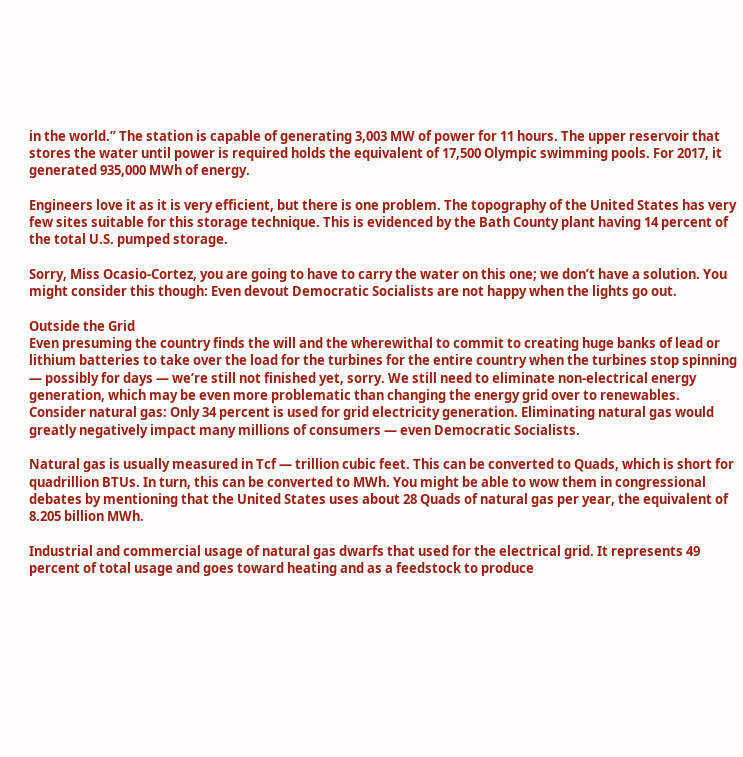in the world.” The station is capable of generating 3,003 MW of power for 11 hours. The upper reservoir that stores the water until power is required holds the equivalent of 17,500 Olympic swimming pools. For 2017, it generated 935,000 MWh of energy.

Engineers love it as it is very efficient, but there is one problem. The topography of the United States has very few sites suitable for this storage technique. This is evidenced by the Bath County plant having 14 percent of the total U.S. pumped storage.

Sorry, Miss Ocasio-Cortez, you are going to have to carry the water on this one; we don’t have a solution. You might consider this though: Even devout Democratic Socialists are not happy when the lights go out.

Outside the Grid
Even presuming the country finds the will and the wherewithal to commit to creating huge banks of lead or lithium batteries to take over the load for the turbines for the entire country when the turbines stop spinning — possibly for days — we’re still not finished yet, sorry. We still need to eliminate non-electrical energy generation, which may be even more problematic than changing the energy grid over to renewables. Consider natural gas: Only 34 percent is used for grid electricity generation. Eliminating natural gas would greatly negatively impact many millions of consumers — even Democratic Socialists.

Natural gas is usually measured in Tcf — trillion cubic feet. This can be converted to Quads, which is short for quadrillion BTUs. In turn, this can be converted to MWh. You might be able to wow them in congressional debates by mentioning that the United States uses about 28 Quads of natural gas per year, the equivalent of 8.205 billion MWh.

Industrial and commercial usage of natural gas dwarfs that used for the electrical grid. It represents 49 percent of total usage and goes toward heating and as a feedstock to produce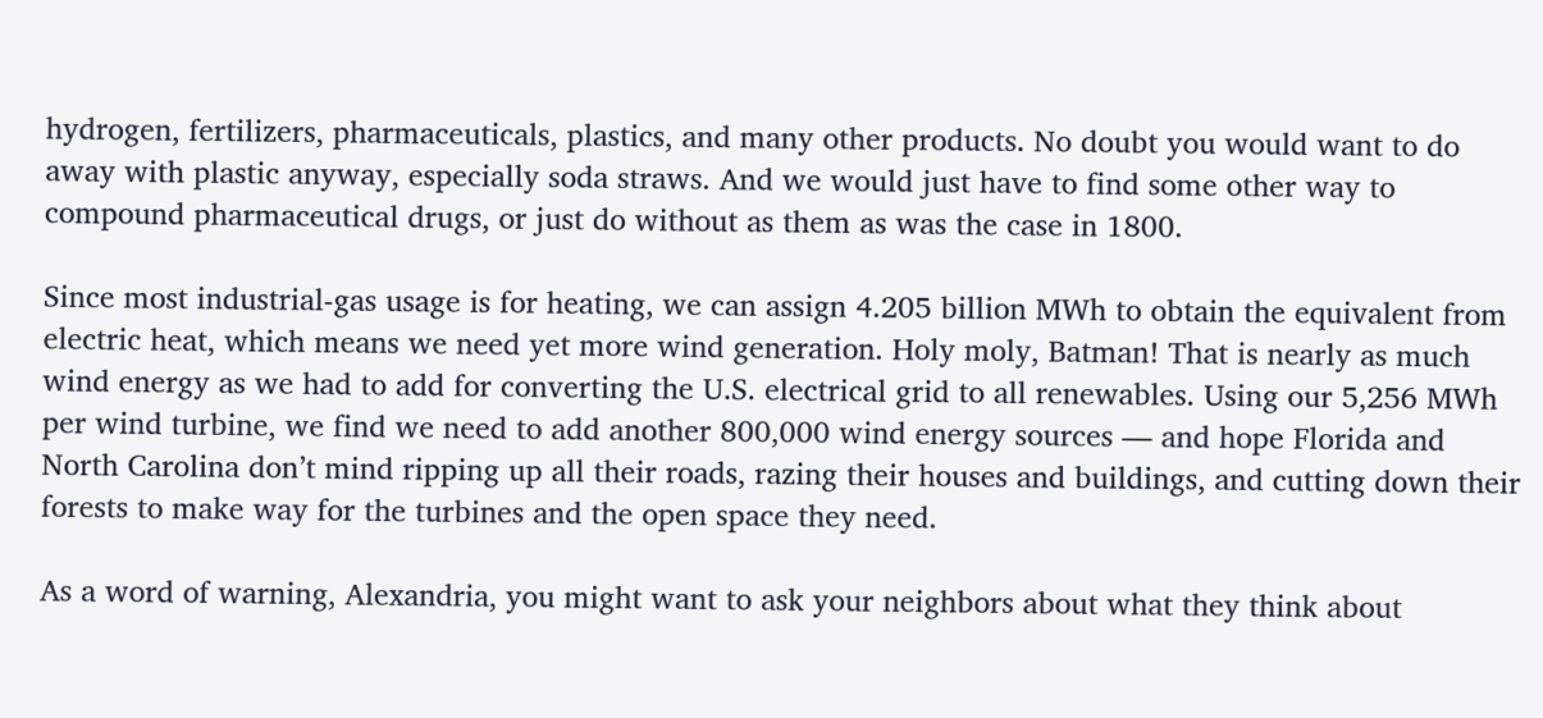hydrogen, fertilizers, pharmaceuticals, plastics, and many other products. No doubt you would want to do away with plastic anyway, especially soda straws. And we would just have to find some other way to compound pharmaceutical drugs, or just do without as them as was the case in 1800.

Since most industrial-gas usage is for heating, we can assign 4.205 billion MWh to obtain the equivalent from electric heat, which means we need yet more wind generation. Holy moly, Batman! That is nearly as much wind energy as we had to add for converting the U.S. electrical grid to all renewables. Using our 5,256 MWh per wind turbine, we find we need to add another 800,000 wind energy sources — and hope Florida and North Carolina don’t mind ripping up all their roads, razing their houses and buildings, and cutting down their forests to make way for the turbines and the open space they need.

As a word of warning, Alexandria, you might want to ask your neighbors about what they think about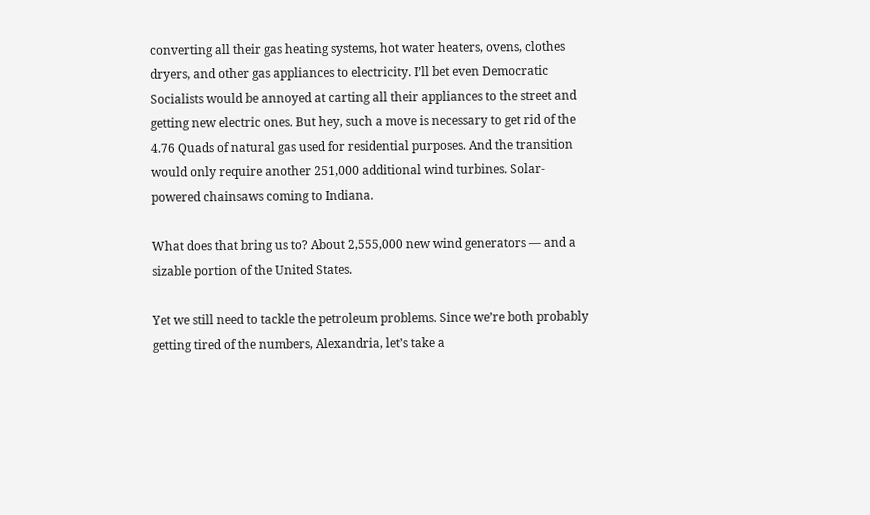converting all their gas heating systems, hot water heaters, ovens, clothes dryers, and other gas appliances to electricity. I’ll bet even Democratic Socialists would be annoyed at carting all their appliances to the street and getting new electric ones. But hey, such a move is necessary to get rid of the 4.76 Quads of natural gas used for residential purposes. And the transition would only require another 251,000 additional wind turbines. Solar-powered chainsaws coming to Indiana.

What does that bring us to? About 2,555,000 new wind generators — and a sizable portion of the United States.

Yet we still need to tackle the petroleum problems. Since we’re both probably getting tired of the numbers, Alexandria, let’s take a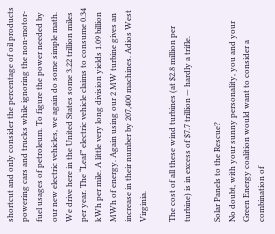shortcut and only consider the percentage of oil products powering cars and trucks while ignoring the non-motor-fuel usages of petroleum. To figure the power needed by our new electric vehicles, we again do some simple math. We drive here in the United States some 3.22 trillion miles per year. The “Leaf” electric vehicle claims to consume 0.34 kWh per mile. A little very long division yields 1.09 billion MWh of energy. Again using our 2 MW turbine gives an increase in their number by 207,400 machines. Adios West Virginia.

The cost of all these wind turbines (at $2.8 million per turbine) is in excess of $7.7 trillion — hardly a trifle.

Solar Panels to the Rescue?
No doubt, with your sunny personality, you and your Green Energy coalition would want to consider a combination of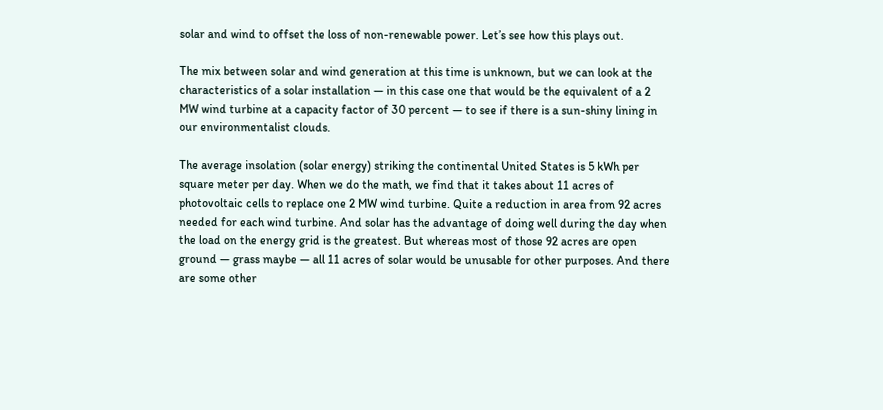solar and wind to offset the loss of non-renewable power. Let’s see how this plays out.

The mix between solar and wind generation at this time is unknown, but we can look at the characteristics of a solar installation — in this case one that would be the equivalent of a 2 MW wind turbine at a capacity factor of 30 percent — to see if there is a sun-shiny lining in our environmentalist clouds.

The average insolation (solar energy) striking the continental United States is 5 kWh per square meter per day. When we do the math, we find that it takes about 11 acres of photovoltaic cells to replace one 2 MW wind turbine. Quite a reduction in area from 92 acres needed for each wind turbine. And solar has the advantage of doing well during the day when the load on the energy grid is the greatest. But whereas most of those 92 acres are open ground — grass maybe — all 11 acres of solar would be unusable for other purposes. And there are some other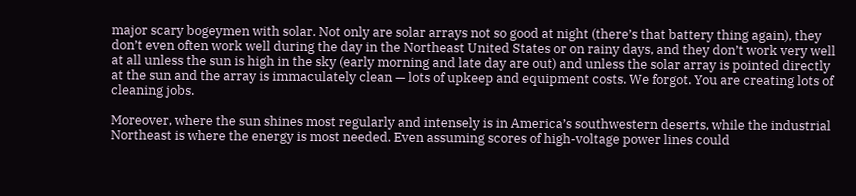major scary bogeymen with solar. Not only are solar arrays not so good at night (there’s that battery thing again), they don’t even often work well during the day in the Northeast United States or on rainy days, and they don’t work very well at all unless the sun is high in the sky (early morning and late day are out) and unless the solar array is pointed directly at the sun and the array is immaculately clean — lots of upkeep and equipment costs. We forgot. You are creating lots of cleaning jobs.

Moreover, where the sun shines most regularly and intensely is in America’s southwestern deserts, while the industrial Northeast is where the energy is most needed. Even assuming scores of high-voltage power lines could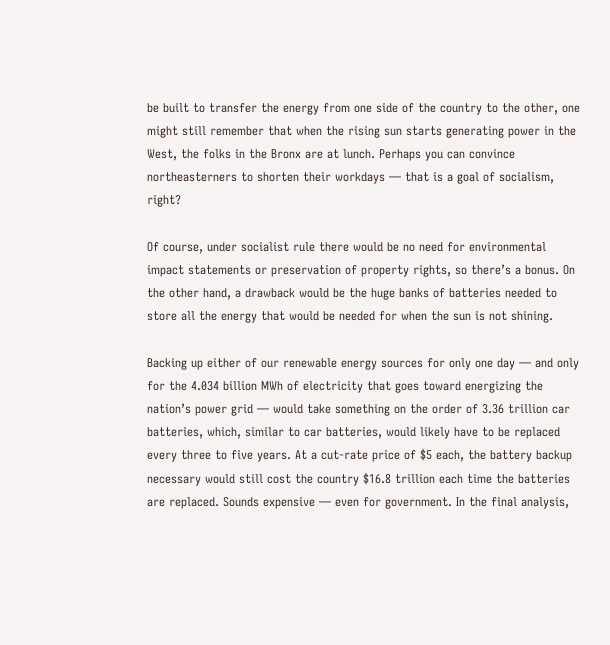be built to transfer the energy from one side of the country to the other, one might still remember that when the rising sun starts generating power in the West, the folks in the Bronx are at lunch. Perhaps you can convince northeasterners to shorten their workdays — that is a goal of socialism, right?

Of course, under socialist rule there would be no need for environmental impact statements or preservation of property rights, so there’s a bonus. On the other hand, a drawback would be the huge banks of batteries needed to store all the energy that would be needed for when the sun is not shining.

Backing up either of our renewable energy sources for only one day — and only for the 4.034 billion MWh of electricity that goes toward energizing the nation’s power grid — would take something on the order of 3.36 trillion car batteries, which, similar to car batteries, would likely have to be replaced every three to five years. At a cut-rate price of $5 each, the battery backup necessary would still cost the country $16.8 trillion each time the batteries are replaced. Sounds expensive — even for government. In the final analysis,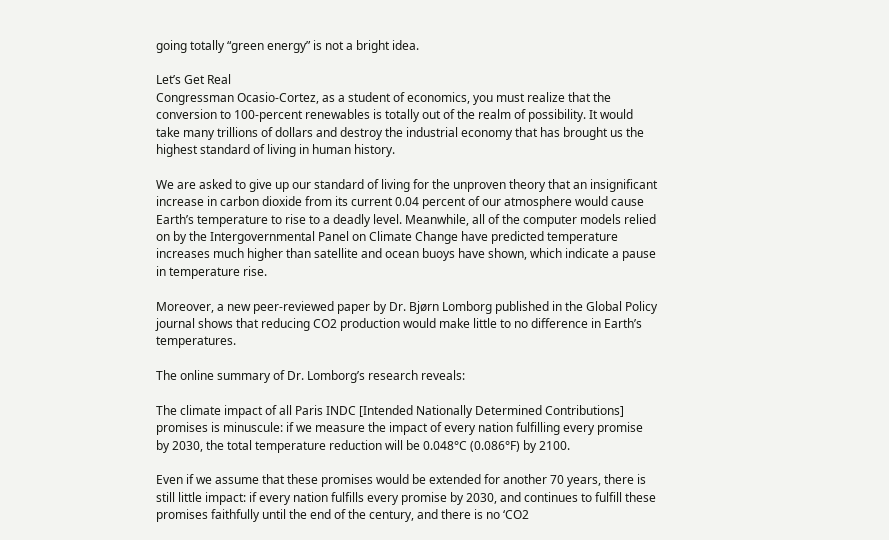going totally “green energy” is not a bright idea.

Let’s Get Real
Congressman Ocasio-Cortez, as a student of economics, you must realize that the conversion to 100-percent renewables is totally out of the realm of possibility. It would take many trillions of dollars and destroy the industrial economy that has brought us the highest standard of living in human history.

We are asked to give up our standard of living for the unproven theory that an insignificant increase in carbon dioxide from its current 0.04 percent of our atmosphere would cause Earth’s temperature to rise to a deadly level. Meanwhile, all of the computer models relied on by the Intergovernmental Panel on Climate Change have predicted temperature increases much higher than satellite and ocean buoys have shown, which indicate a pause in temperature rise.

Moreover, a new peer-reviewed paper by Dr. Bjørn Lomborg published in the Global Policy journal shows that reducing CO2 production would make little to no difference in Earth’s temperatures.

The online summary of Dr. Lomborg’s research reveals:

The climate impact of all Paris INDC [Intended Nationally Determined Contributions] promises is minuscule: if we measure the impact of every nation fulfilling every promise by 2030, the total temperature reduction will be 0.048°C (0.086°F) by 2100.

Even if we assume that these promises would be extended for another 70 years, there is still little impact: if every nation fulfills every promise by 2030, and continues to fulfill these promises faithfully until the end of the century, and there is no ‘CO2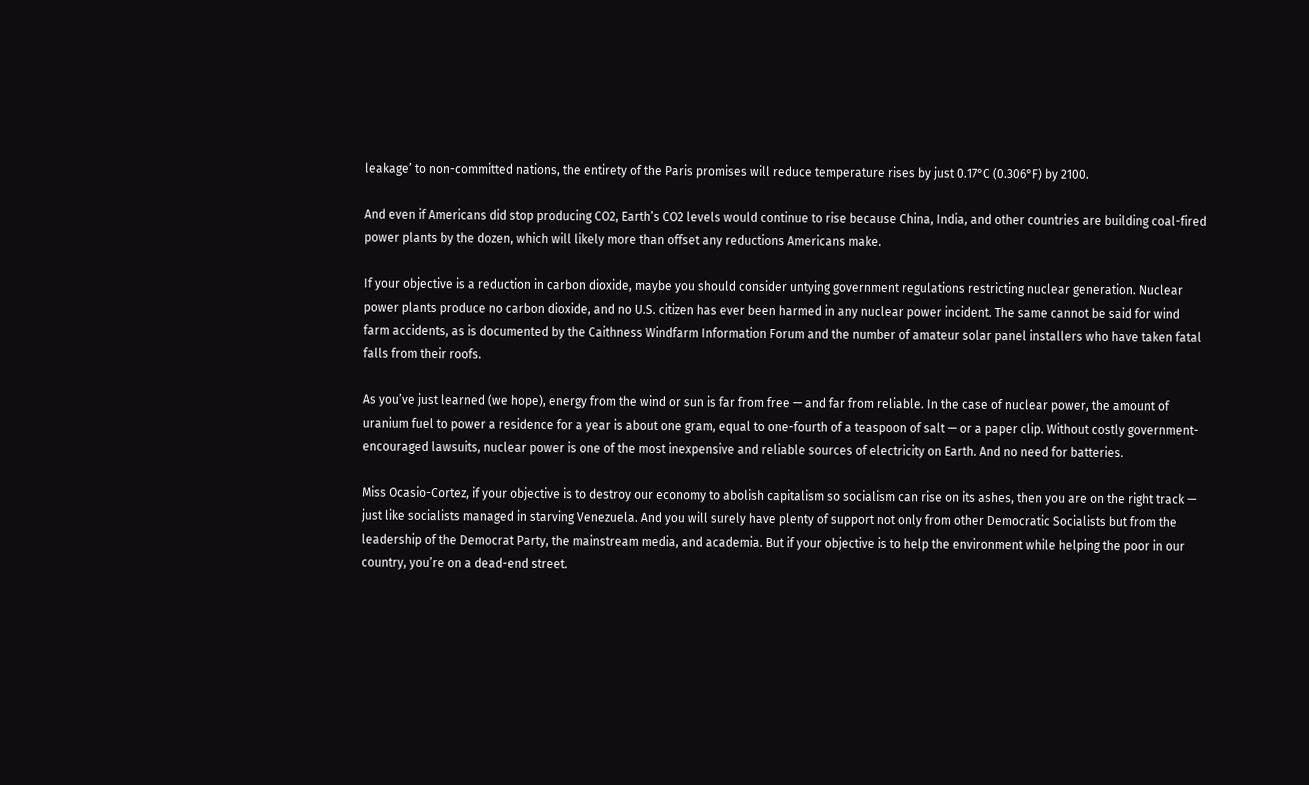leakage’ to non-committed nations, the entirety of the Paris promises will reduce temperature rises by just 0.17°C (0.306°F) by 2100.

And even if Americans did stop producing CO2, Earth’s CO2 levels would continue to rise because China, India, and other countries are building coal-fired power plants by the dozen, which will likely more than offset any reductions Americans make.

If your objective is a reduction in carbon dioxide, maybe you should consider untying government regulations restricting nuclear generation. Nuclear power plants produce no carbon dioxide, and no U.S. citizen has ever been harmed in any nuclear power incident. The same cannot be said for wind farm accidents, as is documented by the Caithness Windfarm Information Forum and the number of amateur solar panel installers who have taken fatal falls from their roofs.

As you’ve just learned (we hope), energy from the wind or sun is far from free — and far from reliable. In the case of nuclear power, the amount of uranium fuel to power a residence for a year is about one gram, equal to one-fourth of a teaspoon of salt — or a paper clip. Without costly government-encouraged lawsuits, nuclear power is one of the most inexpensive and reliable sources of electricity on Earth. And no need for batteries.

Miss Ocasio-Cortez, if your objective is to destroy our economy to abolish capitalism so socialism can rise on its ashes, then you are on the right track — just like socialists managed in starving Venezuela. And you will surely have plenty of support not only from other Democratic Socialists but from the leadership of the Democrat Party, the mainstream media, and academia. But if your objective is to help the environment while helping the poor in our country, you’re on a dead-end street.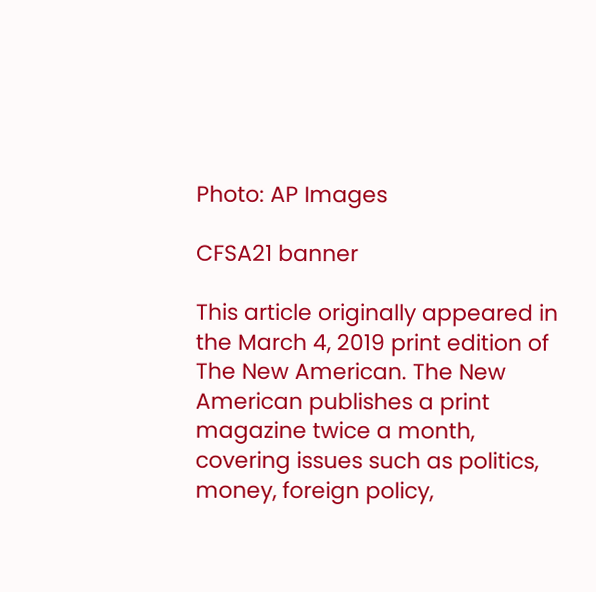Photo: AP Images

CFSA21 banner

This article originally appeared in the March 4, 2019 print edition of The New American. The New American publishes a print magazine twice a month, covering issues such as politics, money, foreign policy,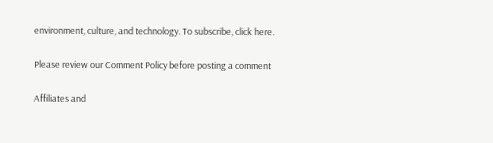environment, culture, and technology. To subscribe, click here.

Please review our Comment Policy before posting a comment

Affiliates and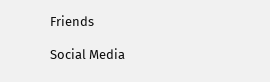Friends

Social Media